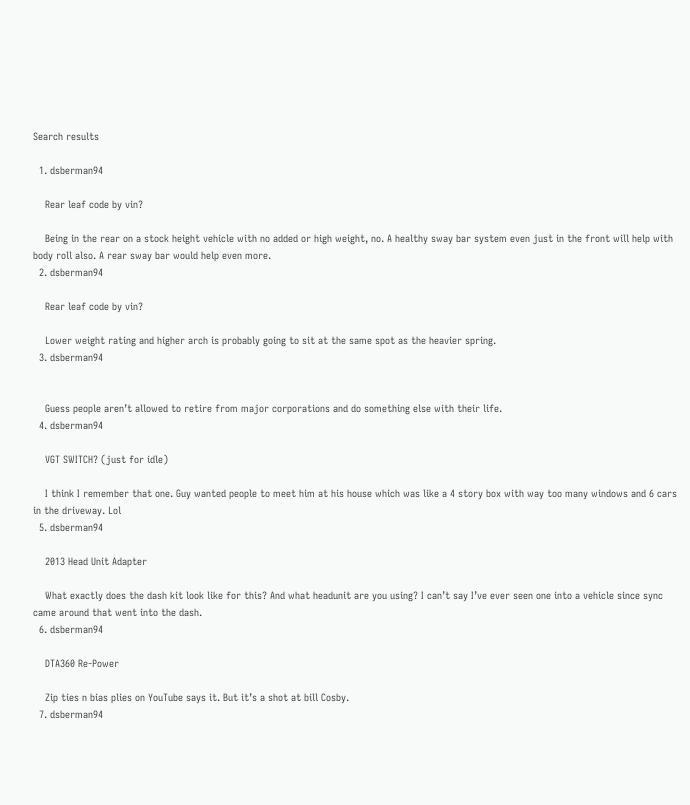Search results

  1. dsberman94

    Rear leaf code by vin?

    Being in the rear on a stock height vehicle with no added or high weight, no. A healthy sway bar system even just in the front will help with body roll also. A rear sway bar would help even more.
  2. dsberman94

    Rear leaf code by vin?

    Lower weight rating and higher arch is probably going to sit at the same spot as the heavier spring.
  3. dsberman94


    Guess people aren’t allowed to retire from major corporations and do something else with their life.
  4. dsberman94

    VGT SWITCH? (just for idle)

    I think I remember that one. Guy wanted people to meet him at his house which was like a 4 story box with way too many windows and 6 cars in the driveway. Lol
  5. dsberman94

    2013 Head Unit Adapter

    What exactly does the dash kit look like for this? And what headunit are you using? I can’t say I’ve ever seen one into a vehicle since sync came around that went into the dash.
  6. dsberman94

    DTA360 Re-Power

    Zip ties n bias plies on YouTube says it. But it’s a shot at bill Cosby.
  7. dsberman94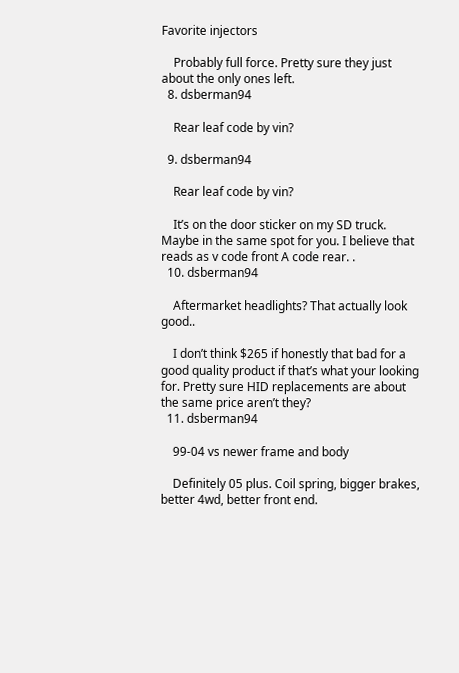Favorite injectors

    Probably full force. Pretty sure they just about the only ones left.
  8. dsberman94

    Rear leaf code by vin?

  9. dsberman94

    Rear leaf code by vin?

    It’s on the door sticker on my SD truck. Maybe in the same spot for you. I believe that reads as v code front A code rear. .
  10. dsberman94

    Aftermarket headlights? That actually look good..

    I don’t think $265 if honestly that bad for a good quality product if that’s what your looking for. Pretty sure HID replacements are about the same price aren’t they?
  11. dsberman94

    99-04 vs newer frame and body

    Definitely 05 plus. Coil spring, bigger brakes, better 4wd, better front end.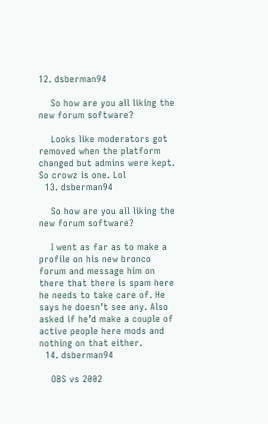12. dsberman94

    So how are you all liking the new forum software?

    Looks like moderators got removed when the platform changed but admins were kept. So crowz is one. Lol
  13. dsberman94

    So how are you all liking the new forum software?

    I went as far as to make a profile on his new bronco forum and message him on there that there is spam here he needs to take care of. He says he doesn’t see any. Also asked if he’d make a couple of active people here mods and nothing on that either.
  14. dsberman94

    OBS vs 2002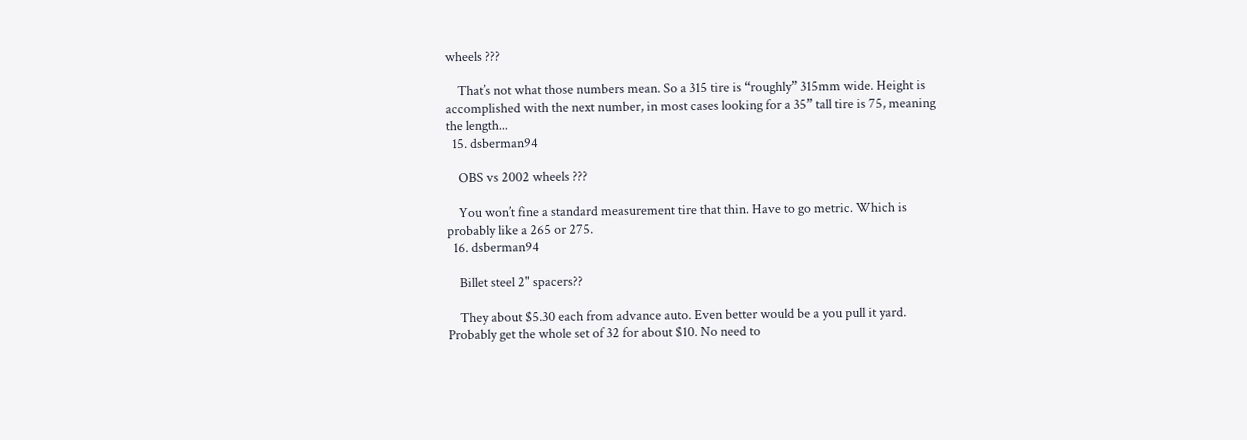wheels ???

    That’s not what those numbers mean. So a 315 tire is “roughly” 315mm wide. Height is accomplished with the next number, in most cases looking for a 35” tall tire is 75, meaning the length...
  15. dsberman94

    OBS vs 2002 wheels ???

    You won’t fine a standard measurement tire that thin. Have to go metric. Which is probably like a 265 or 275.
  16. dsberman94

    Billet steel 2" spacers??

    They about $5.30 each from advance auto. Even better would be a you pull it yard. Probably get the whole set of 32 for about $10. No need to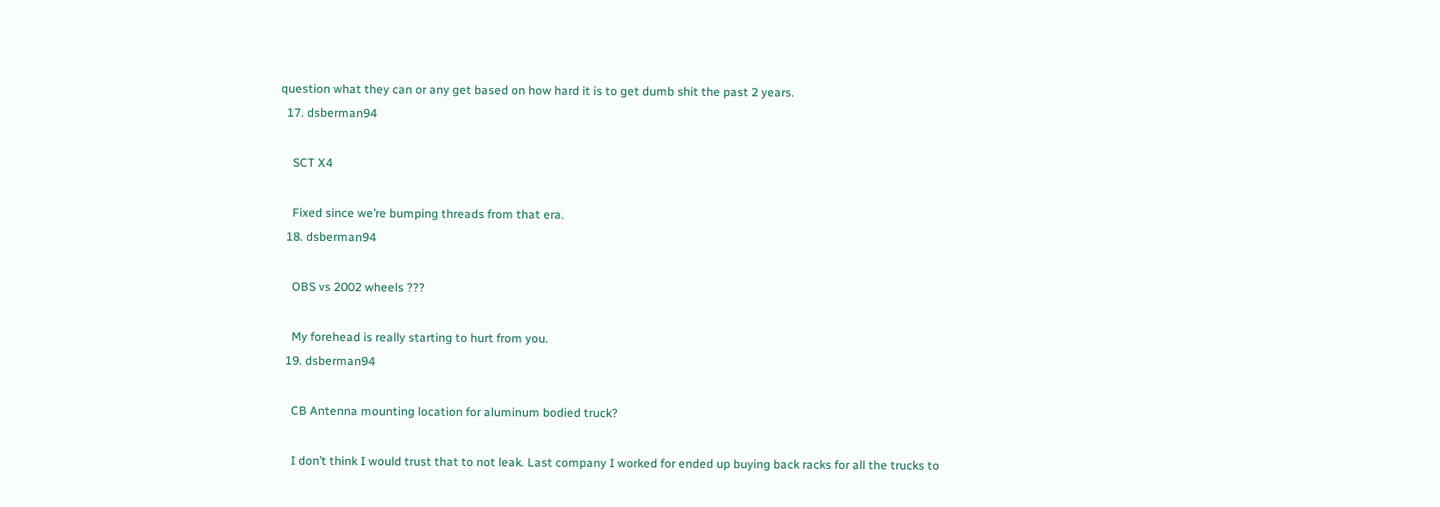question what they can or any get based on how hard it is to get dumb shit the past 2 years.
  17. dsberman94

    SCT X4

    Fixed since we’re bumping threads from that era.
  18. dsberman94

    OBS vs 2002 wheels ???

    My forehead is really starting to hurt from you.
  19. dsberman94

    CB Antenna mounting location for aluminum bodied truck?

    I don’t think I would trust that to not leak. Last company I worked for ended up buying back racks for all the trucks to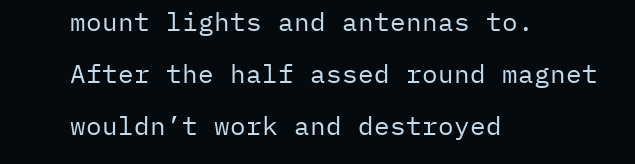mount lights and antennas to. After the half assed round magnet wouldn’t work and destroyed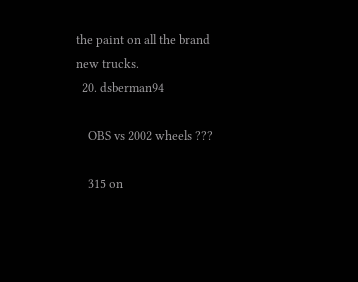the paint on all the brand new trucks.
  20. dsberman94

    OBS vs 2002 wheels ???

    315 on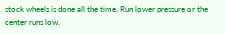stock wheels is done all the time. Run lower pressure or the center runs low.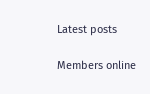Latest posts

Members online